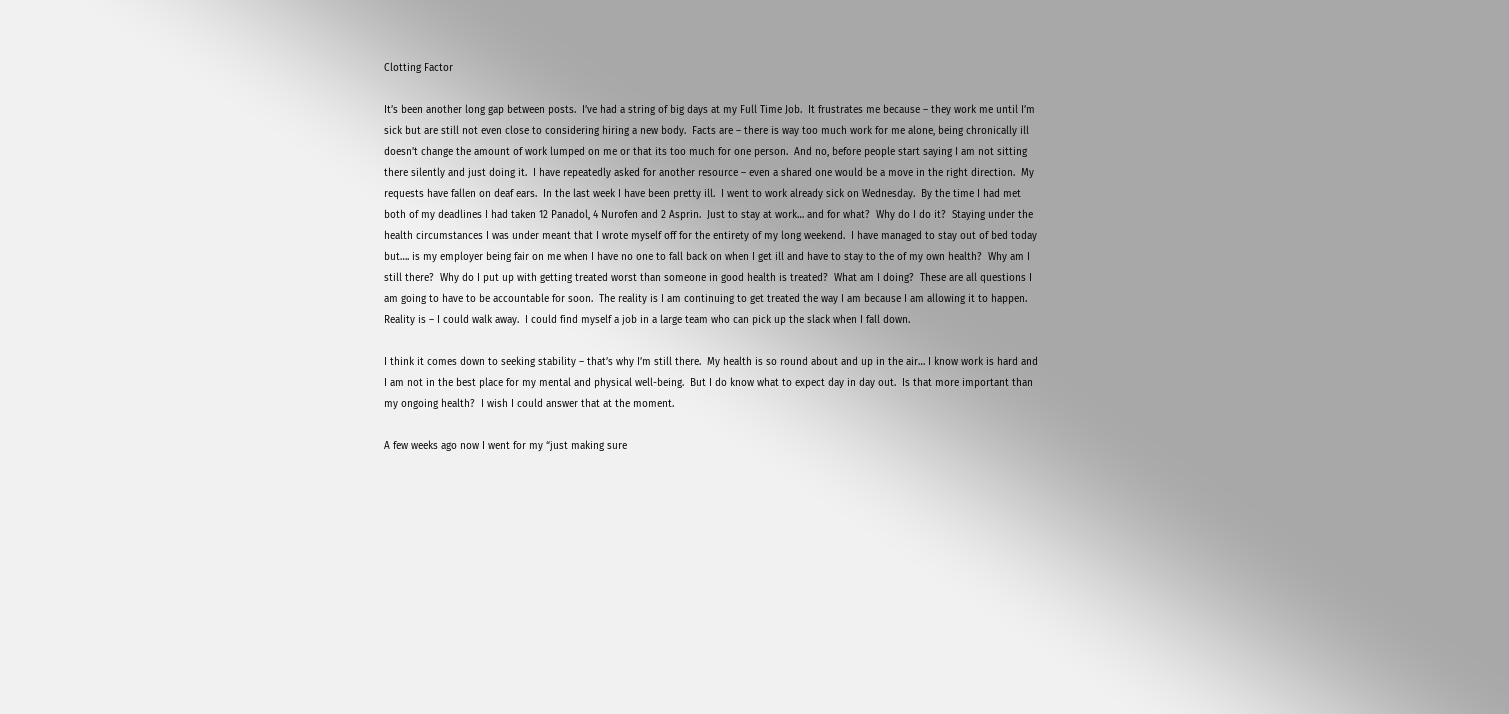Clotting Factor

It’s been another long gap between posts.  I’ve had a string of big days at my Full Time Job.  It frustrates me because – they work me until I’m sick but are still not even close to considering hiring a new body.  Facts are – there is way too much work for me alone, being chronically ill doesn’t change the amount of work lumped on me or that its too much for one person.  And no, before people start saying I am not sitting there silently and just doing it.  I have repeatedly asked for another resource – even a shared one would be a move in the right direction.  My requests have fallen on deaf ears.  In the last week I have been pretty ill.  I went to work already sick on Wednesday.  By the time I had met both of my deadlines I had taken 12 Panadol, 4 Nurofen and 2 Asprin.  Just to stay at work… and for what?  Why do I do it?  Staying under the health circumstances I was under meant that I wrote myself off for the entirety of my long weekend.  I have managed to stay out of bed today but…. is my employer being fair on me when I have no one to fall back on when I get ill and have to stay to the of my own health?  Why am I still there?  Why do I put up with getting treated worst than someone in good health is treated?  What am I doing?  These are all questions I am going to have to be accountable for soon.  The reality is I am continuing to get treated the way I am because I am allowing it to happen.  Reality is – I could walk away.  I could find myself a job in a large team who can pick up the slack when I fall down.

I think it comes down to seeking stability – that’s why I’m still there.  My health is so round about and up in the air… I know work is hard and I am not in the best place for my mental and physical well-being.  But I do know what to expect day in day out.  Is that more important than my ongoing health?  I wish I could answer that at the moment.

A few weeks ago now I went for my “just making sure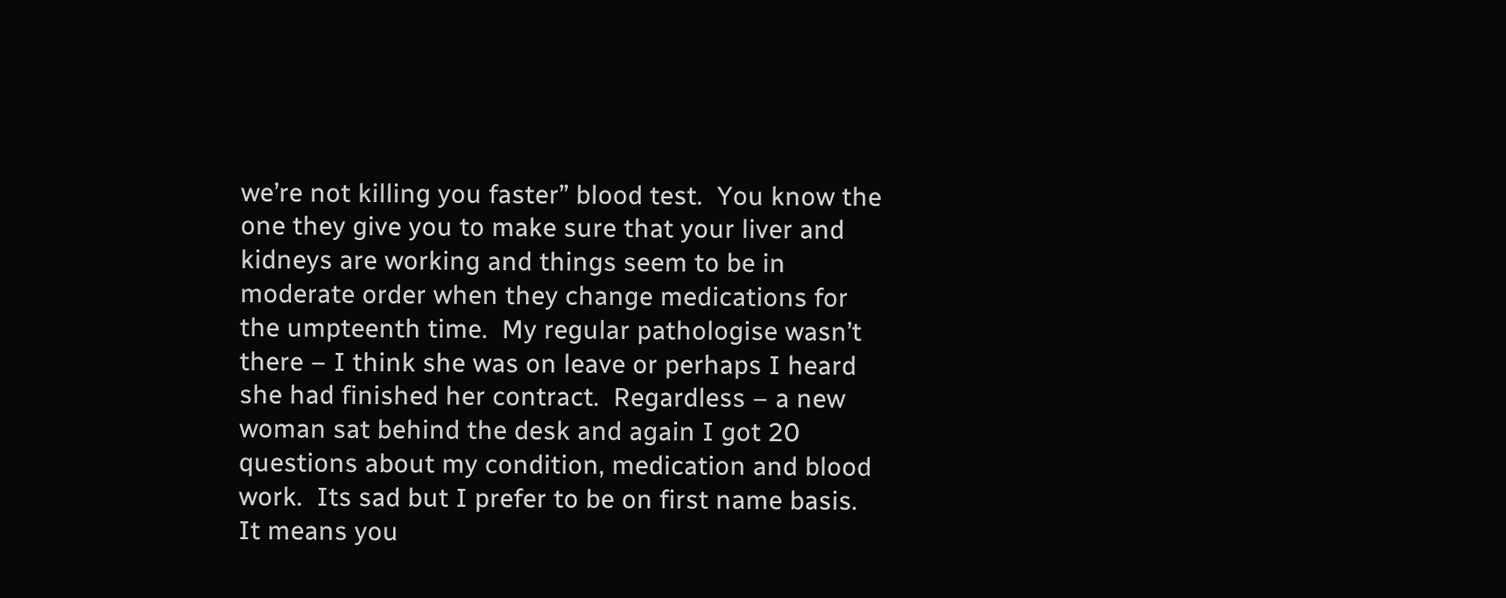we’re not killing you faster” blood test.  You know the one they give you to make sure that your liver and kidneys are working and things seem to be in moderate order when they change medications for the umpteenth time.  My regular pathologise wasn’t there – I think she was on leave or perhaps I heard she had finished her contract.  Regardless – a new woman sat behind the desk and again I got 20 questions about my condition, medication and blood work.  Its sad but I prefer to be on first name basis.  It means you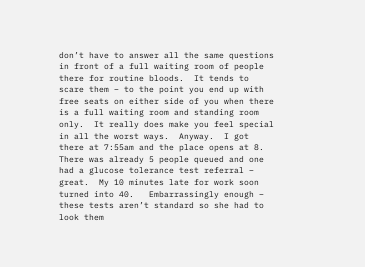don’t have to answer all the same questions in front of a full waiting room of people there for routine bloods.  It tends to scare them – to the point you end up with free seats on either side of you when there is a full waiting room and standing room only.  It really does make you feel special in all the worst ways.  Anyway.  I got there at 7:55am and the place opens at 8.  There was already 5 people queued and one had a glucose tolerance test referral – great.  My 10 minutes late for work soon turned into 40.   Embarrassingly enough – these tests aren’t standard so she had to look them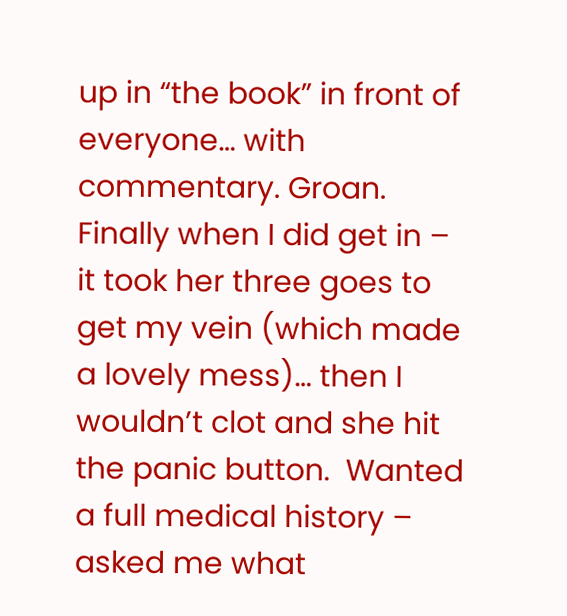up in “the book” in front of everyone… with commentary. Groan.  Finally when I did get in – it took her three goes to get my vein (which made a lovely mess)… then I wouldn’t clot and she hit the panic button.  Wanted a full medical history – asked me what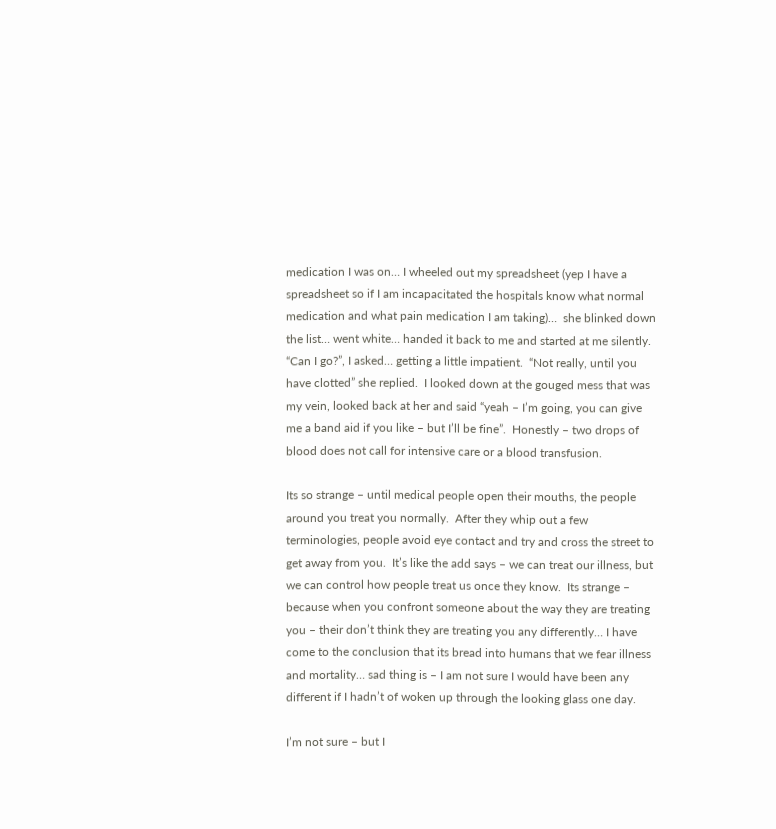medication I was on… I wheeled out my spreadsheet (yep I have a spreadsheet so if I am incapacitated the hospitals know what normal medication and what pain medication I am taking)…  she blinked down the list… went white… handed it back to me and started at me silently.   “Can I go?”, I asked… getting a little impatient.  “Not really, until you have clotted” she replied.  I looked down at the gouged mess that was my vein, looked back at her and said “yeah – I’m going, you can give me a band aid if you like – but I’ll be fine”.  Honestly – two drops of blood does not call for intensive care or a blood transfusion.

Its so strange – until medical people open their mouths, the people around you treat you normally.  After they whip out a few terminologies, people avoid eye contact and try and cross the street to get away from you.  It’s like the add says – we can treat our illness, but we can control how people treat us once they know.  Its strange – because when you confront someone about the way they are treating you – their don’t think they are treating you any differently… I have come to the conclusion that its bread into humans that we fear illness and mortality… sad thing is – I am not sure I would have been any different if I hadn’t of woken up through the looking glass one day.

I’m not sure – but I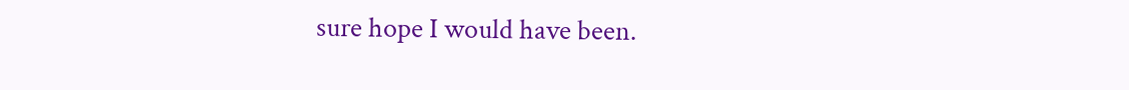sure hope I would have been.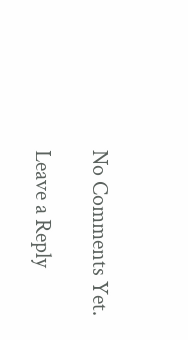No Comments Yet.

Leave a Reply